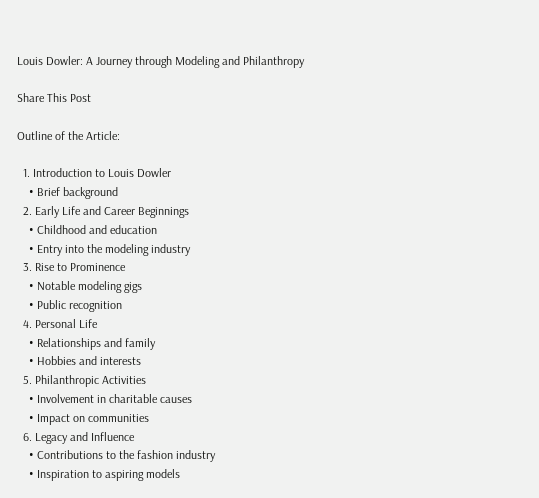Louis Dowler: A Journey through Modeling and Philanthropy

Share This Post

Outline of the Article:

  1. Introduction to Louis Dowler
    • Brief background
  2. Early Life and Career Beginnings
    • Childhood and education
    • Entry into the modeling industry
  3. Rise to Prominence
    • Notable modeling gigs
    • Public recognition
  4. Personal Life
    • Relationships and family
    • Hobbies and interests
  5. Philanthropic Activities
    • Involvement in charitable causes
    • Impact on communities
  6. Legacy and Influence
    • Contributions to the fashion industry
    • Inspiration to aspiring models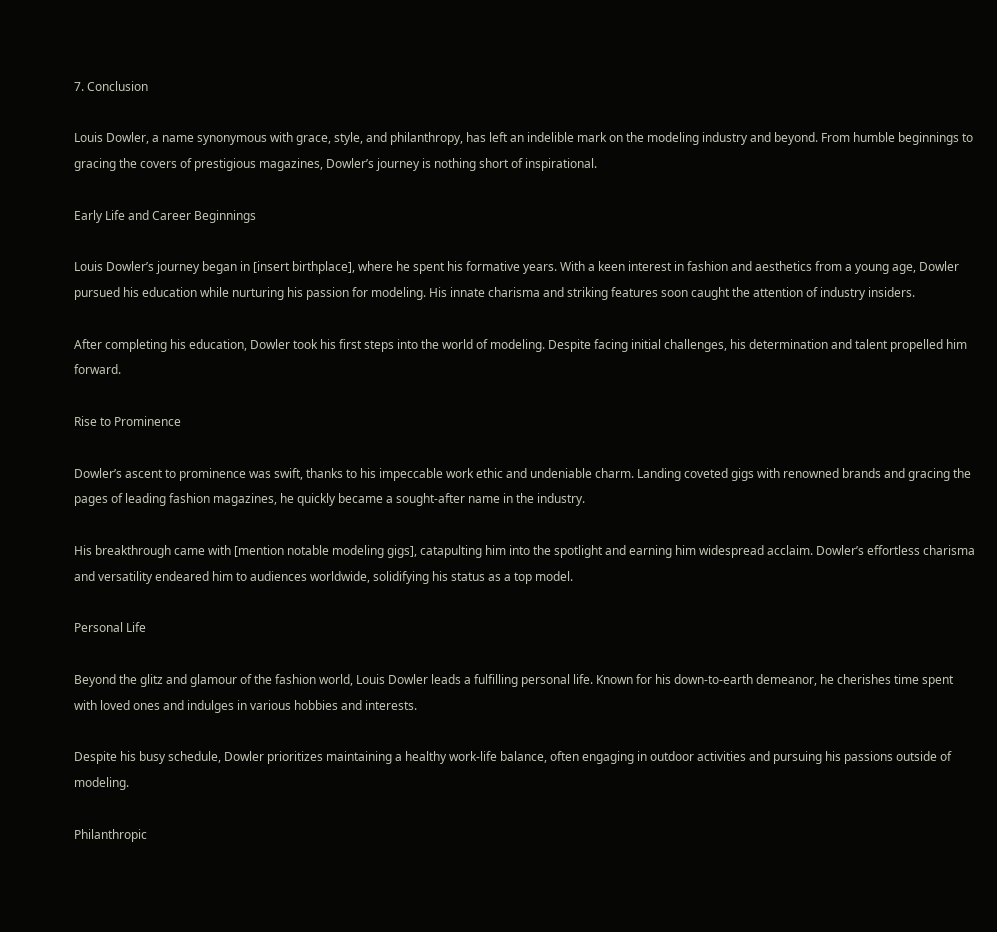7. Conclusion

Louis Dowler, a name synonymous with grace, style, and philanthropy, has left an indelible mark on the modeling industry and beyond. From humble beginnings to gracing the covers of prestigious magazines, Dowler’s journey is nothing short of inspirational.

Early Life and Career Beginnings

Louis Dowler’s journey began in [insert birthplace], where he spent his formative years. With a keen interest in fashion and aesthetics from a young age, Dowler pursued his education while nurturing his passion for modeling. His innate charisma and striking features soon caught the attention of industry insiders.

After completing his education, Dowler took his first steps into the world of modeling. Despite facing initial challenges, his determination and talent propelled him forward.

Rise to Prominence

Dowler’s ascent to prominence was swift, thanks to his impeccable work ethic and undeniable charm. Landing coveted gigs with renowned brands and gracing the pages of leading fashion magazines, he quickly became a sought-after name in the industry.

His breakthrough came with [mention notable modeling gigs], catapulting him into the spotlight and earning him widespread acclaim. Dowler’s effortless charisma and versatility endeared him to audiences worldwide, solidifying his status as a top model.

Personal Life

Beyond the glitz and glamour of the fashion world, Louis Dowler leads a fulfilling personal life. Known for his down-to-earth demeanor, he cherishes time spent with loved ones and indulges in various hobbies and interests.

Despite his busy schedule, Dowler prioritizes maintaining a healthy work-life balance, often engaging in outdoor activities and pursuing his passions outside of modeling.

Philanthropic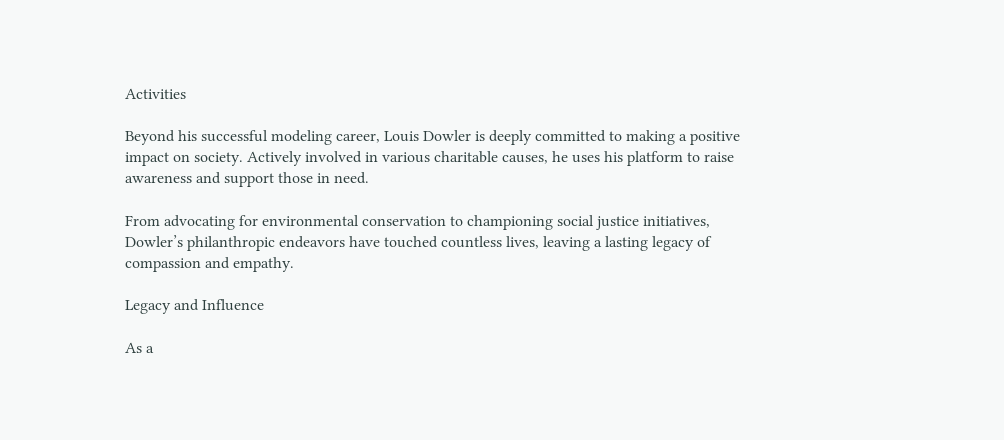Activities

Beyond his successful modeling career, Louis Dowler is deeply committed to making a positive impact on society. Actively involved in various charitable causes, he uses his platform to raise awareness and support those in need.

From advocating for environmental conservation to championing social justice initiatives, Dowler’s philanthropic endeavors have touched countless lives, leaving a lasting legacy of compassion and empathy.

Legacy and Influence

As a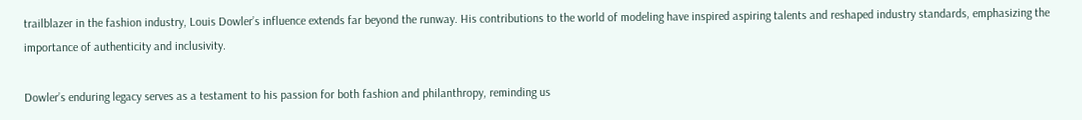trailblazer in the fashion industry, Louis Dowler’s influence extends far beyond the runway. His contributions to the world of modeling have inspired aspiring talents and reshaped industry standards, emphasizing the importance of authenticity and inclusivity.

Dowler’s enduring legacy serves as a testament to his passion for both fashion and philanthropy, reminding us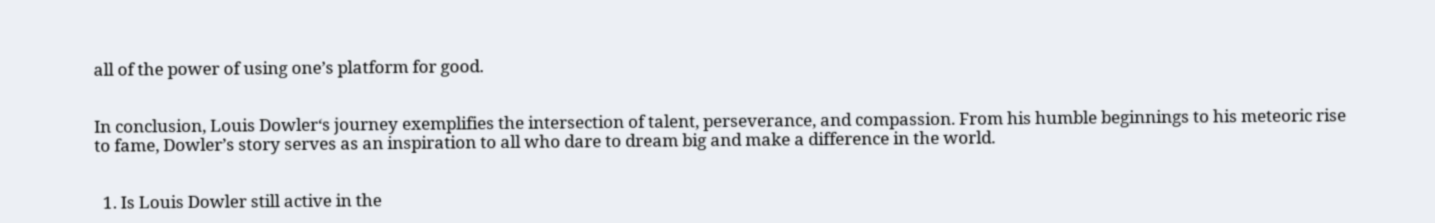all of the power of using one’s platform for good.


In conclusion, Louis Dowler‘s journey exemplifies the intersection of talent, perseverance, and compassion. From his humble beginnings to his meteoric rise to fame, Dowler’s story serves as an inspiration to all who dare to dream big and make a difference in the world.


  1. Is Louis Dowler still active in the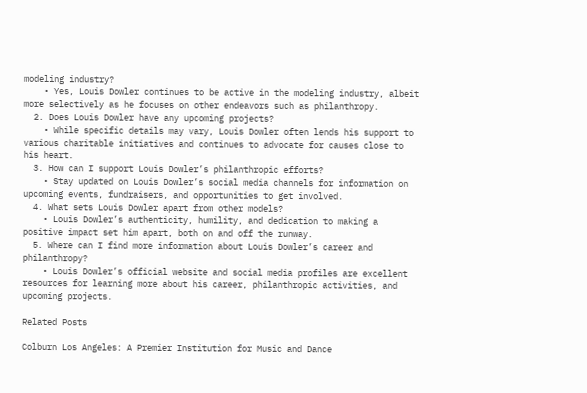modeling industry?
    • Yes, Louis Dowler continues to be active in the modeling industry, albeit more selectively as he focuses on other endeavors such as philanthropy.
  2. Does Louis Dowler have any upcoming projects?
    • While specific details may vary, Louis Dowler often lends his support to various charitable initiatives and continues to advocate for causes close to his heart.
  3. How can I support Louis Dowler’s philanthropic efforts?
    • Stay updated on Louis Dowler’s social media channels for information on upcoming events, fundraisers, and opportunities to get involved.
  4. What sets Louis Dowler apart from other models?
    • Louis Dowler’s authenticity, humility, and dedication to making a positive impact set him apart, both on and off the runway.
  5. Where can I find more information about Louis Dowler’s career and philanthropy?
    • Louis Dowler’s official website and social media profiles are excellent resources for learning more about his career, philanthropic activities, and upcoming projects.

Related Posts

Colburn Los Angeles: A Premier Institution for Music and Dance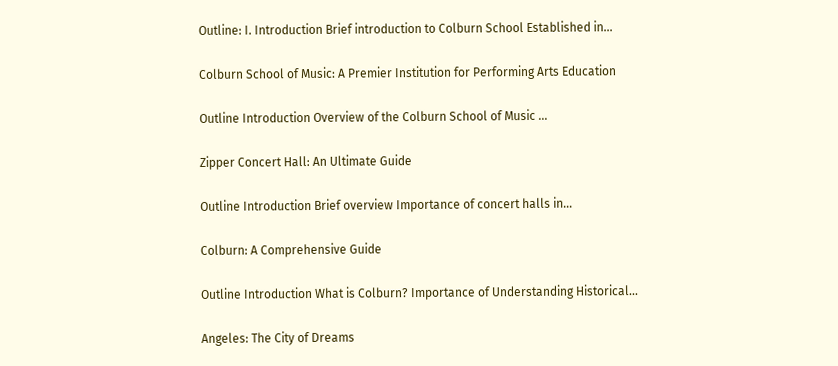Outline: I. Introduction Brief introduction to Colburn School Established in...

Colburn School of Music: A Premier Institution for Performing Arts Education

Outline Introduction Overview of the Colburn School of Music ...

Zipper Concert Hall: An Ultimate Guide

Outline Introduction Brief overview Importance of concert halls in...

Colburn: A Comprehensive Guide

Outline Introduction What is Colburn? Importance of Understanding Historical...

Angeles: The City of Dreams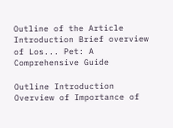Outline of the Article Introduction Brief overview of Los... Pet: A Comprehensive Guide

Outline Introduction Overview of Importance of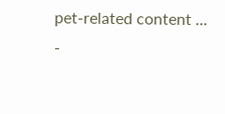pet-related content ...
-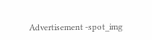Advertisement -spot_img